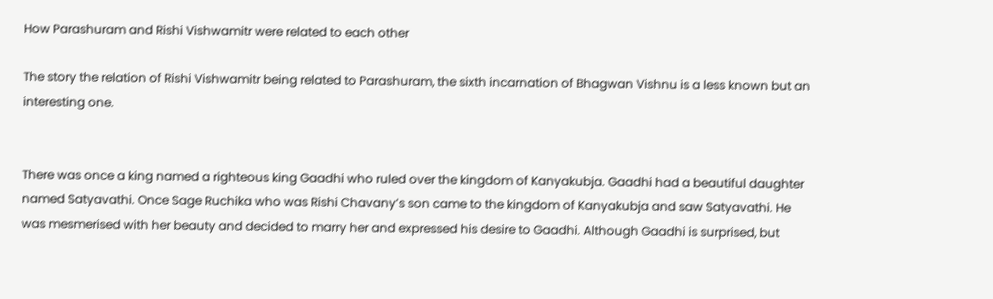How Parashuram and Rishi Vishwamitr were related to each other

The story the relation of Rishi Vishwamitr being related to Parashuram, the sixth incarnation of Bhagwan Vishnu is a less known but an interesting one.


There was once a king named a righteous king Gaadhi who ruled over the kingdom of Kanyakubja. Gaadhi had a beautiful daughter named Satyavathi. Once Sage Ruchika who was Rishi Chavany’s son came to the kingdom of Kanyakubja and saw Satyavathi. He was mesmerised with her beauty and decided to marry her and expressed his desire to Gaadhi. Although Gaadhi is surprised, but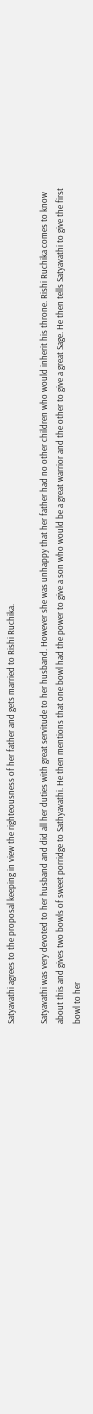Satyavathi agrees to the proposal keeping in view the righteousness of her father and gets married to Rishi Ruchika.

Satyavathi was very devoted to her husband and did all her duties with great servitude to her husband. However she was unhappy that her father had no other children who would inherit his throne. Rishi Ruchika comes to know about this and gives two bowls of sweet porridge to Sathyavathi. He then mentions that one bowl had the power to give a son who would be a great warrior and the other to give a great Sage. He then tells Satyavathi to give the first bowl to her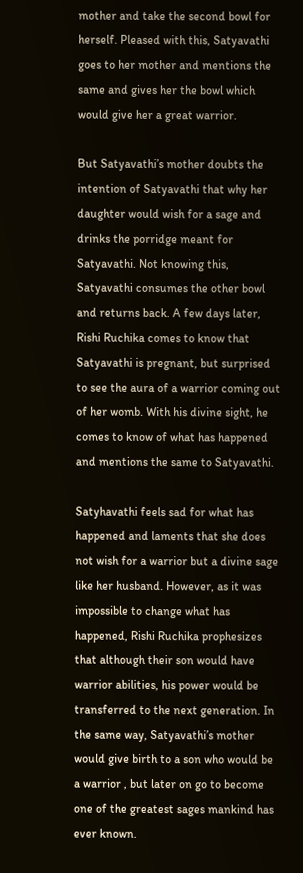mother and take the second bowl for herself. Pleased with this, Satyavathi goes to her mother and mentions the same and gives her the bowl which would give her a great warrior.

But Satyavathi’s mother doubts the intention of Satyavathi that why her daughter would wish for a sage and drinks the porridge meant for Satyavathi. Not knowing this, Satyavathi consumes the other bowl and returns back. A few days later, Rishi Ruchika comes to know that Satyavathi is pregnant, but surprised to see the aura of a warrior coming out of her womb. With his divine sight, he comes to know of what has happened and mentions the same to Satyavathi.

Satyhavathi feels sad for what has happened and laments that she does not wish for a warrior but a divine sage like her husband. However, as it was impossible to change what has happened, Rishi Ruchika prophesizes that although their son would have warrior abilities, his power would be transferred to the next generation. In the same way, Satyavathi’s mother would give birth to a son who would be a warrior , but later on go to become one of the greatest sages mankind has ever known.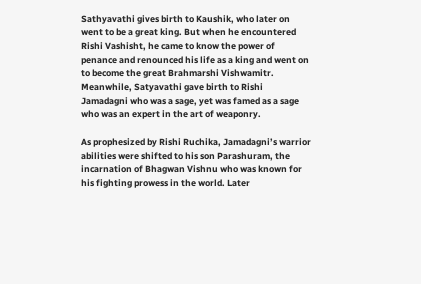Sathyavathi gives birth to Kaushik, who later on went to be a great king. But when he encountered Rishi Vashisht, he came to know the power of penance and renounced his life as a king and went on to become the great Brahmarshi Vishwamitr. Meanwhile, Satyavathi gave birth to Rishi Jamadagni who was a sage, yet was famed as a sage who was an expert in the art of weaponry.

As prophesized by Rishi Ruchika, Jamadagni’s warrior abilities were shifted to his son Parashuram, the incarnation of Bhagwan Vishnu who was known for his fighting prowess in the world. Later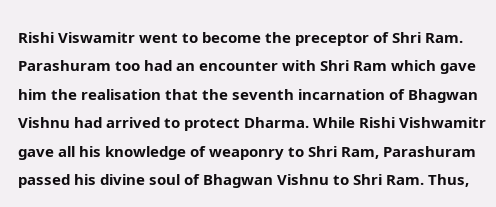Rishi Viswamitr went to become the preceptor of Shri Ram. Parashuram too had an encounter with Shri Ram which gave him the realisation that the seventh incarnation of Bhagwan Vishnu had arrived to protect Dharma. While Rishi Vishwamitr gave all his knowledge of weaponry to Shri Ram, Parashuram passed his divine soul of Bhagwan Vishnu to Shri Ram. Thus,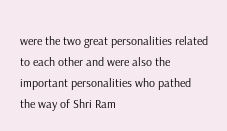were the two great personalities related to each other and were also the important personalities who pathed the way of Shri Ram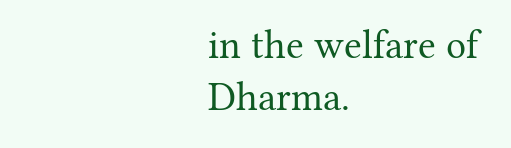in the welfare of Dharma.